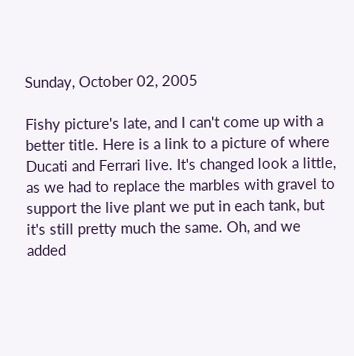Sunday, October 02, 2005

Fishy picture's late, and I can't come up with a better title. Here is a link to a picture of where Ducati and Ferrari live. It's changed look a little, as we had to replace the marbles with gravel to support the live plant we put in each tank, but it's still pretty much the same. Oh, and we added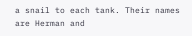a snail to each tank. Their names are Herman and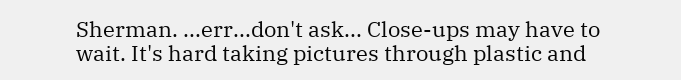Sherman. ...err...don't ask... Close-ups may have to wait. It's hard taking pictures through plastic and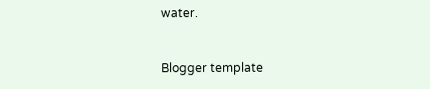water.


Blogger template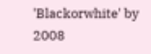'Blackorwhite' by 2008